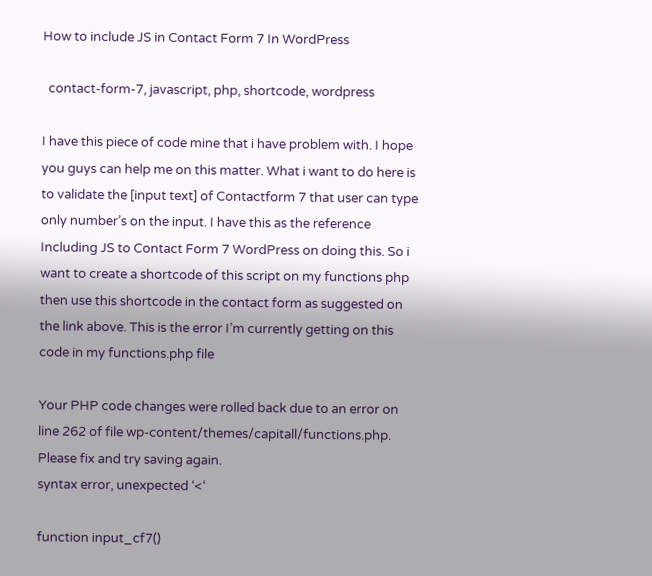How to include JS in Contact Form 7 In WordPress

  contact-form-7, javascript, php, shortcode, wordpress

I have this piece of code mine that i have problem with. I hope you guys can help me on this matter. What i want to do here is to validate the [input text] of Contactform 7 that user can type only number’s on the input. I have this as the reference Including JS to Contact Form 7 WordPress on doing this. So i want to create a shortcode of this script on my functions php then use this shortcode in the contact form as suggested on the link above. This is the error I’m currently getting on this code in my functions.php file

Your PHP code changes were rolled back due to an error on line 262 of file wp-content/themes/capitall/functions.php. Please fix and try saving again.
syntax error, unexpected ‘<‘

function input_cf7()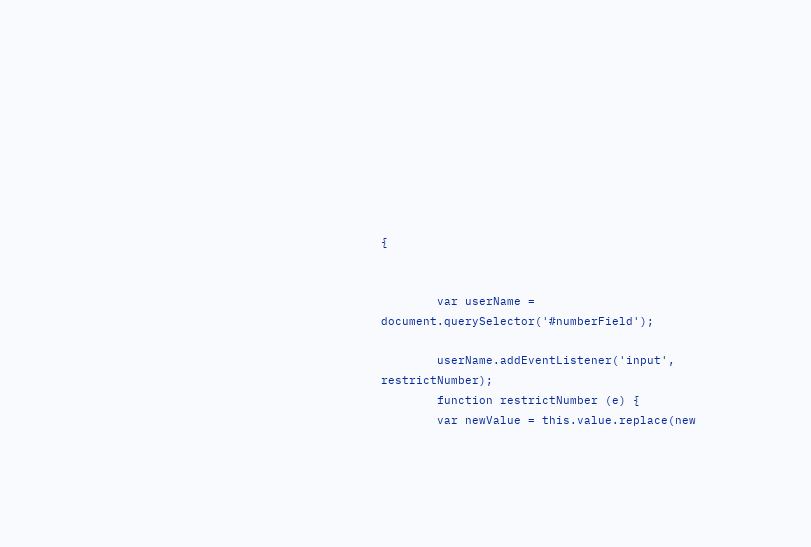{


        var userName = document.querySelector('#numberField');

        userName.addEventListener('input', restrictNumber);
        function restrictNumber (e) {
        var newValue = this.value.replace(new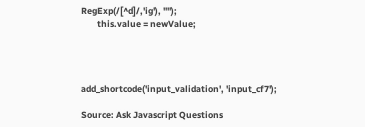RegExp(/[^d]/,'ig'), "");
        this.value = newValue;




add_shortcode('input_validation', 'input_cf7');

Source: Ask Javascript Questions